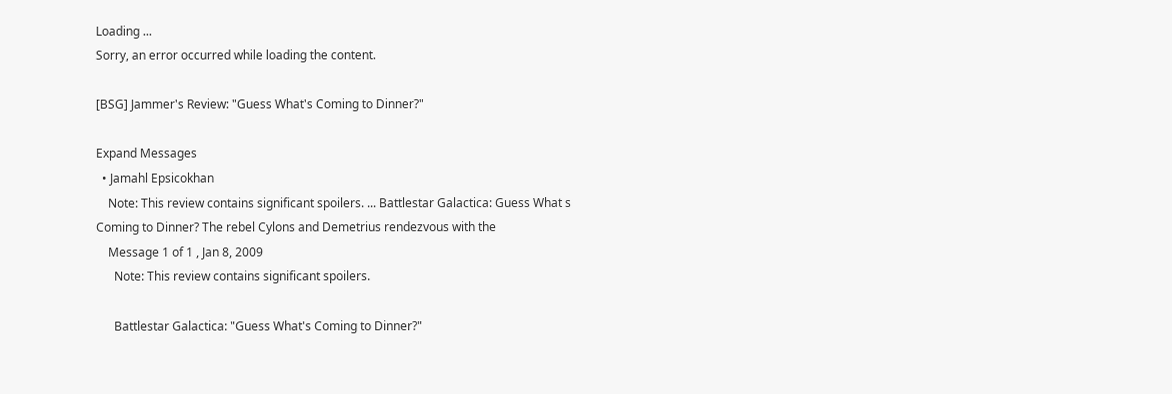Loading ...
Sorry, an error occurred while loading the content.

[BSG] Jammer's Review: "Guess What's Coming to Dinner?"

Expand Messages
  • Jamahl Epsicokhan
    Note: This review contains significant spoilers. ... Battlestar Galactica: Guess What s Coming to Dinner? The rebel Cylons and Demetrius rendezvous with the
    Message 1 of 1 , Jan 8, 2009
      Note: This review contains significant spoilers.

      Battlestar Galactica: "Guess What's Coming to Dinner?"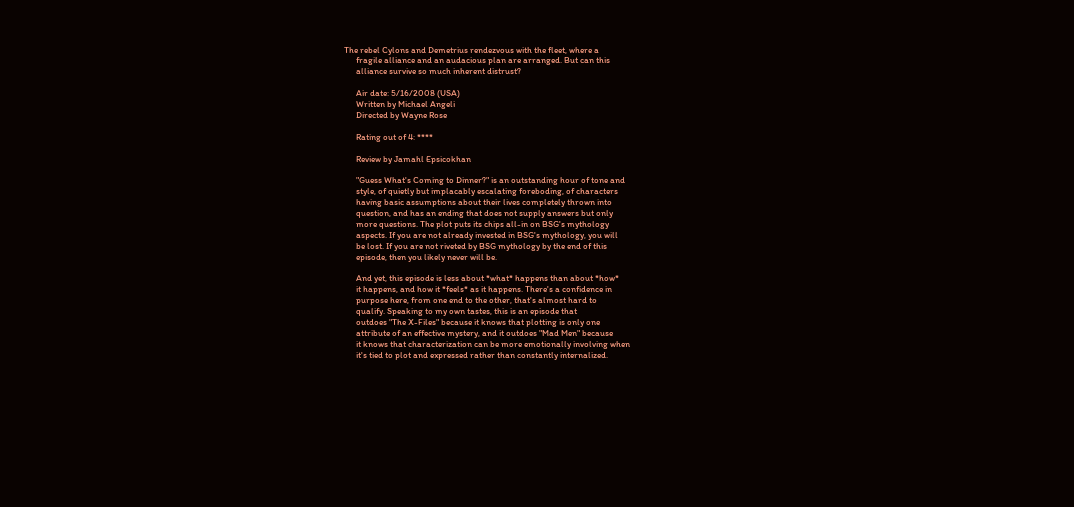The rebel Cylons and Demetrius rendezvous with the fleet, where a
      fragile alliance and an audacious plan are arranged. But can this
      alliance survive so much inherent distrust?

      Air date: 5/16/2008 (USA)
      Written by Michael Angeli
      Directed by Wayne Rose

      Rating out of 4: ****

      Review by Jamahl Epsicokhan

      "Guess What's Coming to Dinner?" is an outstanding hour of tone and
      style, of quietly but implacably escalating foreboding, of characters
      having basic assumptions about their lives completely thrown into
      question, and has an ending that does not supply answers but only
      more questions. The plot puts its chips all-in on BSG's mythology
      aspects. If you are not already invested in BSG's mythology, you will
      be lost. If you are not riveted by BSG mythology by the end of this
      episode, then you likely never will be.

      And yet, this episode is less about *what* happens than about *how*
      it happens, and how it *feels* as it happens. There's a confidence in
      purpose here, from one end to the other, that's almost hard to
      qualify. Speaking to my own tastes, this is an episode that
      outdoes "The X-Files" because it knows that plotting is only one
      attribute of an effective mystery, and it outdoes "Mad Men" because
      it knows that characterization can be more emotionally involving when
      it's tied to plot and expressed rather than constantly internalized.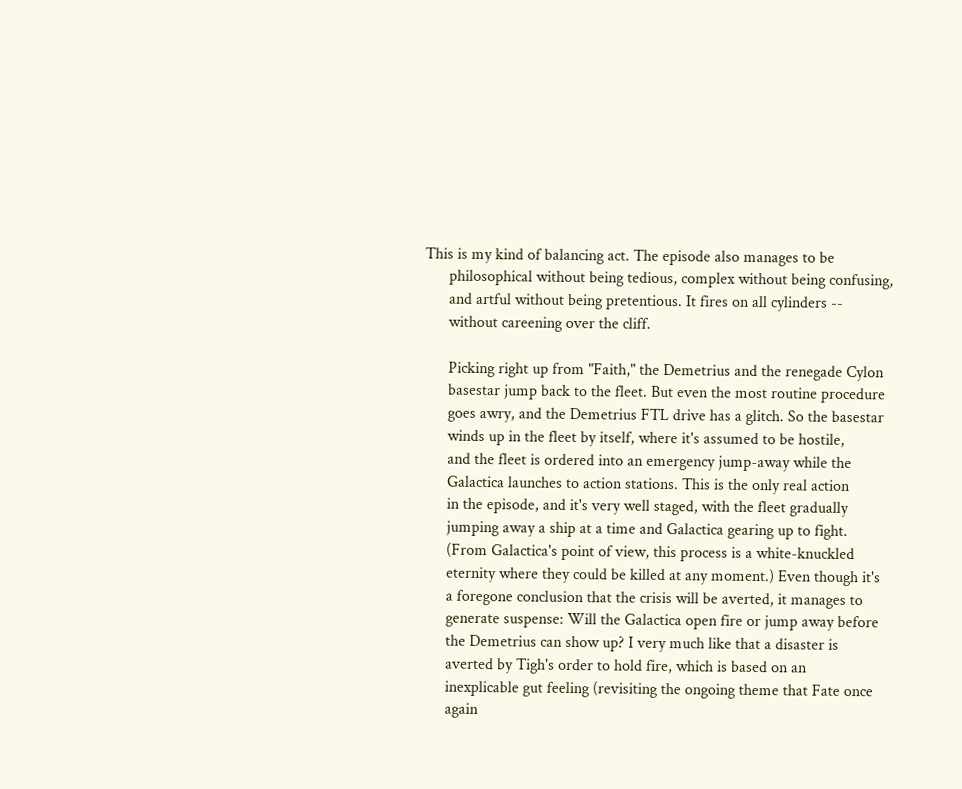This is my kind of balancing act. The episode also manages to be
      philosophical without being tedious, complex without being confusing,
      and artful without being pretentious. It fires on all cylinders --
      without careening over the cliff.

      Picking right up from "Faith," the Demetrius and the renegade Cylon
      basestar jump back to the fleet. But even the most routine procedure
      goes awry, and the Demetrius FTL drive has a glitch. So the basestar
      winds up in the fleet by itself, where it's assumed to be hostile,
      and the fleet is ordered into an emergency jump-away while the
      Galactica launches to action stations. This is the only real action
      in the episode, and it's very well staged, with the fleet gradually
      jumping away a ship at a time and Galactica gearing up to fight.
      (From Galactica's point of view, this process is a white-knuckled
      eternity where they could be killed at any moment.) Even though it's
      a foregone conclusion that the crisis will be averted, it manages to
      generate suspense: Will the Galactica open fire or jump away before
      the Demetrius can show up? I very much like that a disaster is
      averted by Tigh's order to hold fire, which is based on an
      inexplicable gut feeling (revisiting the ongoing theme that Fate once
      again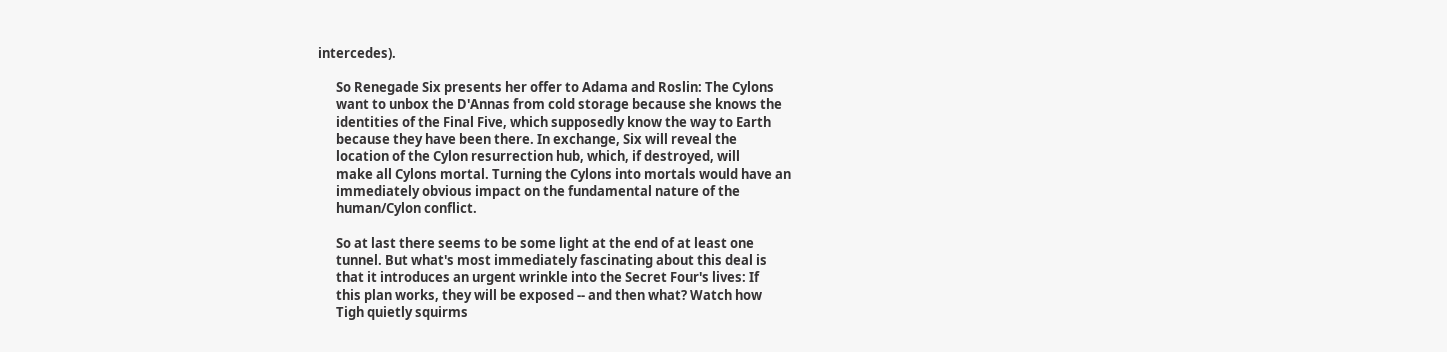intercedes).

      So Renegade Six presents her offer to Adama and Roslin: The Cylons
      want to unbox the D'Annas from cold storage because she knows the
      identities of the Final Five, which supposedly know the way to Earth
      because they have been there. In exchange, Six will reveal the
      location of the Cylon resurrection hub, which, if destroyed, will
      make all Cylons mortal. Turning the Cylons into mortals would have an
      immediately obvious impact on the fundamental nature of the
      human/Cylon conflict.

      So at last there seems to be some light at the end of at least one
      tunnel. But what's most immediately fascinating about this deal is
      that it introduces an urgent wrinkle into the Secret Four's lives: If
      this plan works, they will be exposed -- and then what? Watch how
      Tigh quietly squirms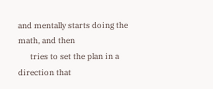and mentally starts doing the math, and then
      tries to set the plan in a direction that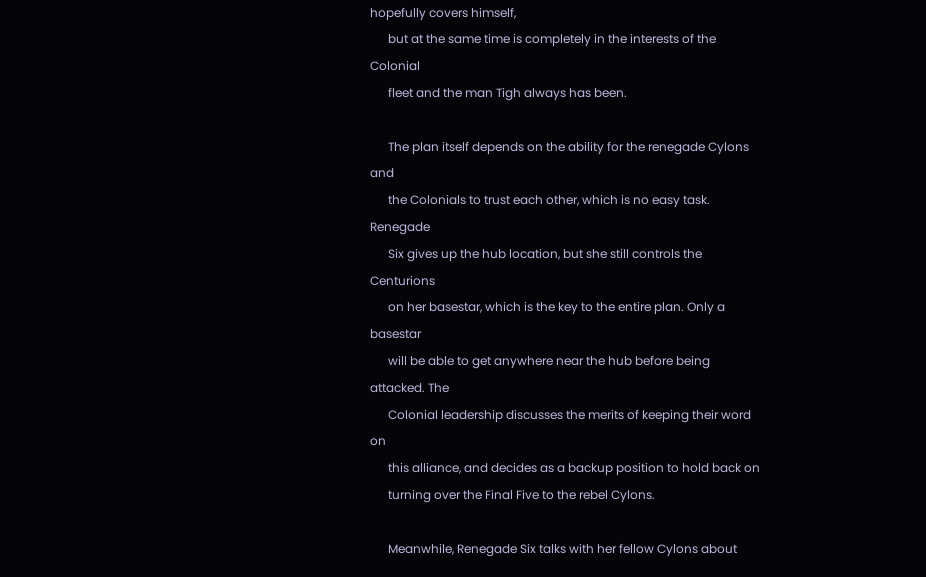hopefully covers himself,
      but at the same time is completely in the interests of the Colonial
      fleet and the man Tigh always has been.

      The plan itself depends on the ability for the renegade Cylons and
      the Colonials to trust each other, which is no easy task. Renegade
      Six gives up the hub location, but she still controls the Centurions
      on her basestar, which is the key to the entire plan. Only a basestar
      will be able to get anywhere near the hub before being attacked. The
      Colonial leadership discusses the merits of keeping their word on
      this alliance, and decides as a backup position to hold back on
      turning over the Final Five to the rebel Cylons.

      Meanwhile, Renegade Six talks with her fellow Cylons about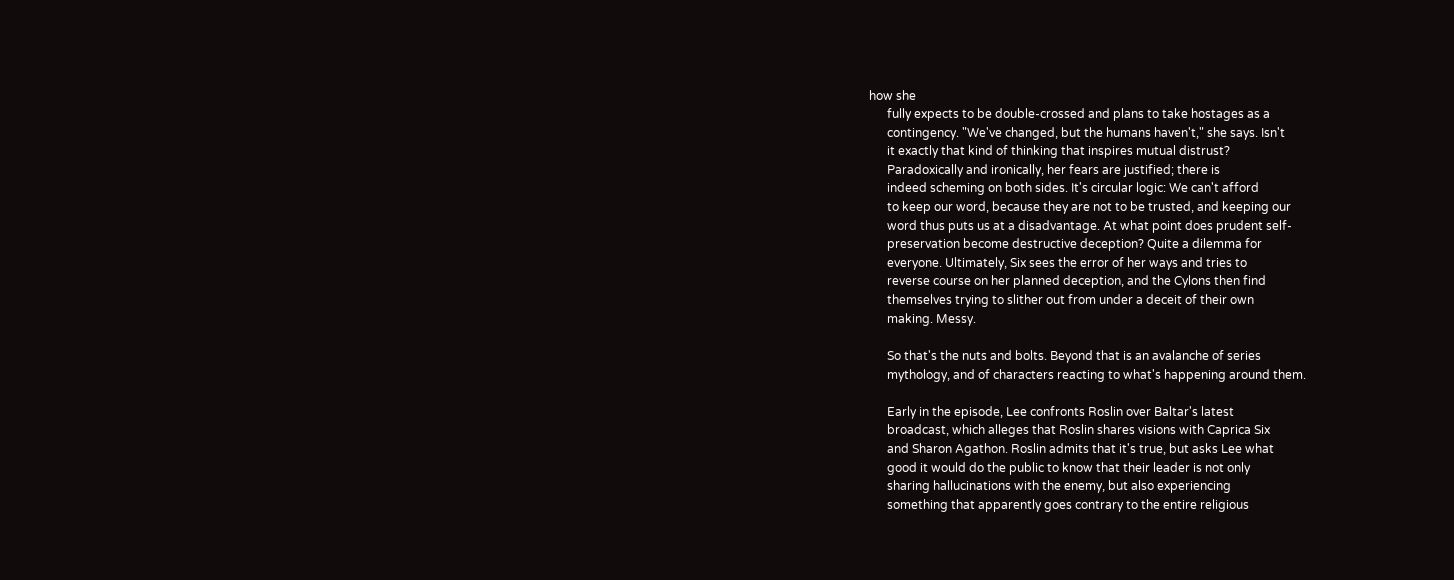how she
      fully expects to be double-crossed and plans to take hostages as a
      contingency. "We've changed, but the humans haven't," she says. Isn't
      it exactly that kind of thinking that inspires mutual distrust?
      Paradoxically and ironically, her fears are justified; there is
      indeed scheming on both sides. It's circular logic: We can't afford
      to keep our word, because they are not to be trusted, and keeping our
      word thus puts us at a disadvantage. At what point does prudent self-
      preservation become destructive deception? Quite a dilemma for
      everyone. Ultimately, Six sees the error of her ways and tries to
      reverse course on her planned deception, and the Cylons then find
      themselves trying to slither out from under a deceit of their own
      making. Messy.

      So that's the nuts and bolts. Beyond that is an avalanche of series
      mythology, and of characters reacting to what's happening around them.

      Early in the episode, Lee confronts Roslin over Baltar's latest
      broadcast, which alleges that Roslin shares visions with Caprica Six
      and Sharon Agathon. Roslin admits that it's true, but asks Lee what
      good it would do the public to know that their leader is not only
      sharing hallucinations with the enemy, but also experiencing
      something that apparently goes contrary to the entire religious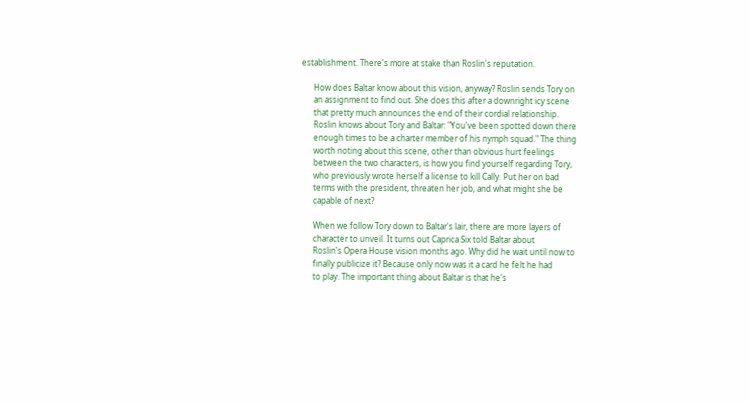establishment. There's more at stake than Roslin's reputation.

      How does Baltar know about this vision, anyway? Roslin sends Tory on
      an assignment to find out. She does this after a downright icy scene
      that pretty much announces the end of their cordial relationship.
      Roslin knows about Tory and Baltar: "You've been spotted down there
      enough times to be a charter member of his nymph squad." The thing
      worth noting about this scene, other than obvious hurt feelings
      between the two characters, is how you find yourself regarding Tory,
      who previously wrote herself a license to kill Cally. Put her on bad
      terms with the president, threaten her job, and what might she be
      capable of next?

      When we follow Tory down to Baltar's lair, there are more layers of
      character to unveil. It turns out Caprica Six told Baltar about
      Roslin's Opera House vision months ago. Why did he wait until now to
      finally publicize it? Because only now was it a card he felt he had
      to play. The important thing about Baltar is that he's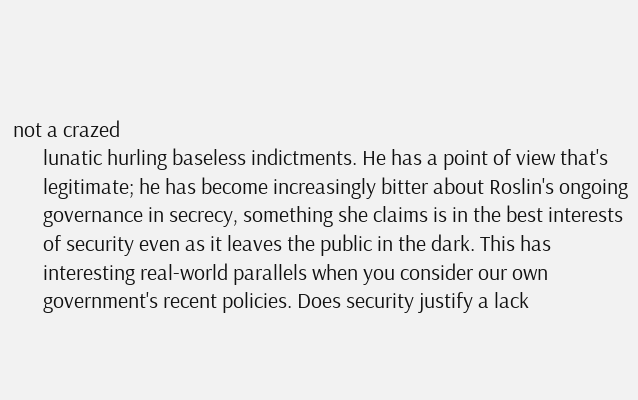not a crazed
      lunatic hurling baseless indictments. He has a point of view that's
      legitimate; he has become increasingly bitter about Roslin's ongoing
      governance in secrecy, something she claims is in the best interests
      of security even as it leaves the public in the dark. This has
      interesting real-world parallels when you consider our own
      government's recent policies. Does security justify a lack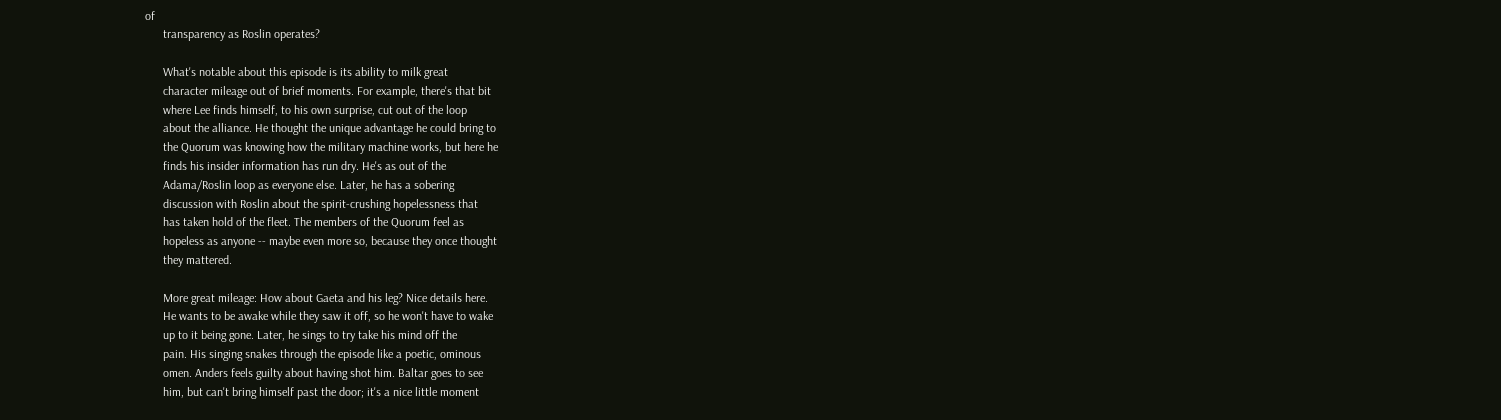of
      transparency as Roslin operates?

      What's notable about this episode is its ability to milk great
      character mileage out of brief moments. For example, there's that bit
      where Lee finds himself, to his own surprise, cut out of the loop
      about the alliance. He thought the unique advantage he could bring to
      the Quorum was knowing how the military machine works, but here he
      finds his insider information has run dry. He's as out of the
      Adama/Roslin loop as everyone else. Later, he has a sobering
      discussion with Roslin about the spirit-crushing hopelessness that
      has taken hold of the fleet. The members of the Quorum feel as
      hopeless as anyone -- maybe even more so, because they once thought
      they mattered.

      More great mileage: How about Gaeta and his leg? Nice details here.
      He wants to be awake while they saw it off, so he won't have to wake
      up to it being gone. Later, he sings to try take his mind off the
      pain. His singing snakes through the episode like a poetic, ominous
      omen. Anders feels guilty about having shot him. Baltar goes to see
      him, but can't bring himself past the door; it's a nice little moment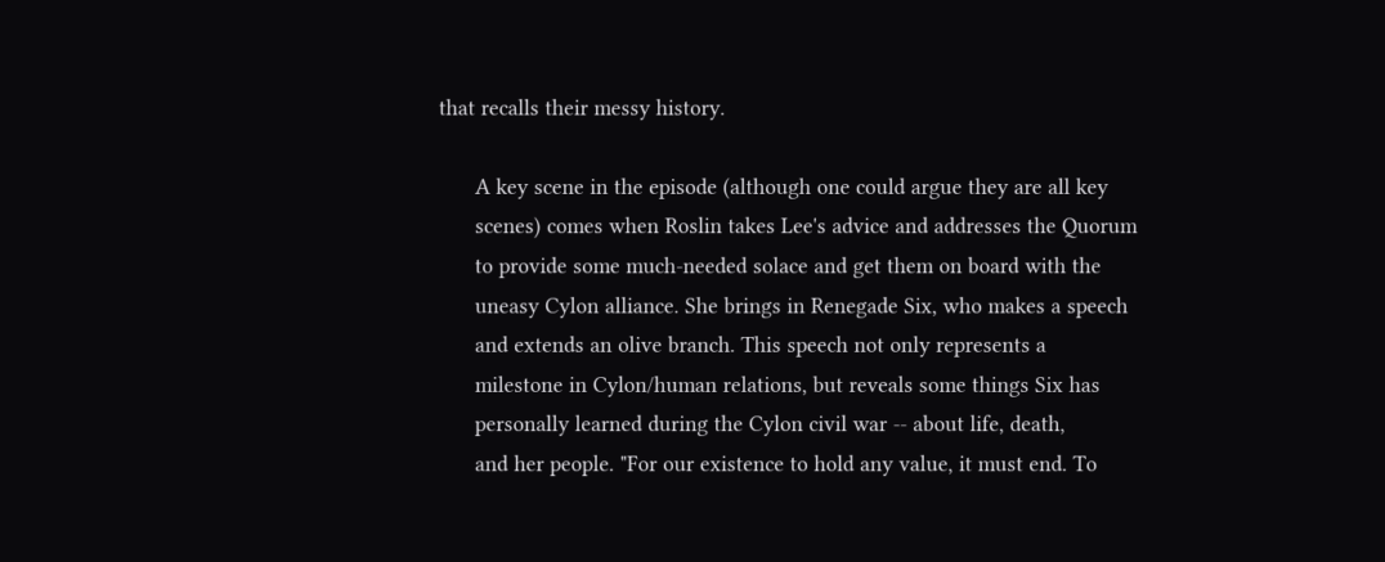that recalls their messy history.

      A key scene in the episode (although one could argue they are all key
      scenes) comes when Roslin takes Lee's advice and addresses the Quorum
      to provide some much-needed solace and get them on board with the
      uneasy Cylon alliance. She brings in Renegade Six, who makes a speech
      and extends an olive branch. This speech not only represents a
      milestone in Cylon/human relations, but reveals some things Six has
      personally learned during the Cylon civil war -- about life, death,
      and her people. "For our existence to hold any value, it must end. To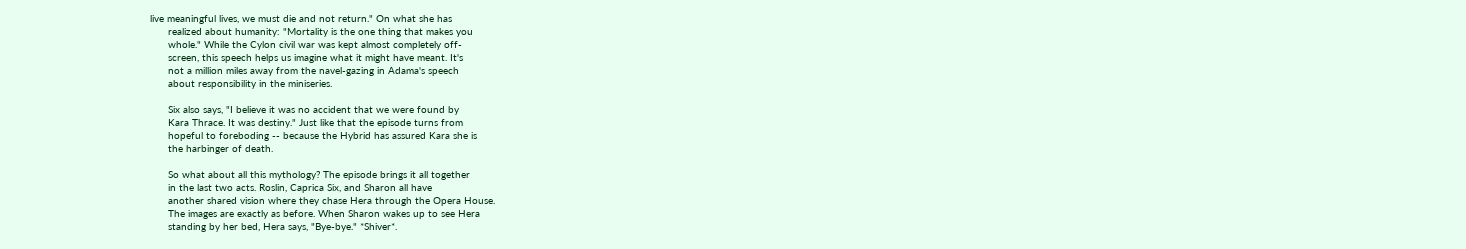live meaningful lives, we must die and not return." On what she has
      realized about humanity: "Mortality is the one thing that makes you
      whole." While the Cylon civil war was kept almost completely off-
      screen, this speech helps us imagine what it might have meant. It's
      not a million miles away from the navel-gazing in Adama's speech
      about responsibility in the miniseries.

      Six also says, "I believe it was no accident that we were found by
      Kara Thrace. It was destiny." Just like that the episode turns from
      hopeful to foreboding -- because the Hybrid has assured Kara she is
      the harbinger of death.

      So what about all this mythology? The episode brings it all together
      in the last two acts. Roslin, Caprica Six, and Sharon all have
      another shared vision where they chase Hera through the Opera House.
      The images are exactly as before. When Sharon wakes up to see Hera
      standing by her bed, Hera says, "Bye-bye." *Shiver*.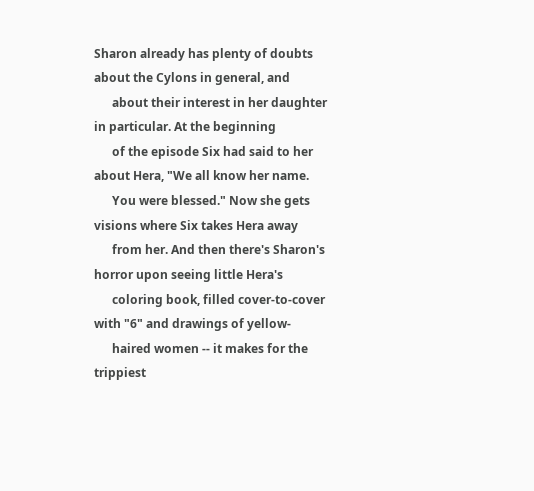Sharon already has plenty of doubts about the Cylons in general, and
      about their interest in her daughter in particular. At the beginning
      of the episode Six had said to her about Hera, "We all know her name.
      You were blessed." Now she gets visions where Six takes Hera away
      from her. And then there's Sharon's horror upon seeing little Hera's
      coloring book, filled cover-to-cover with "6" and drawings of yellow-
      haired women -- it makes for the trippiest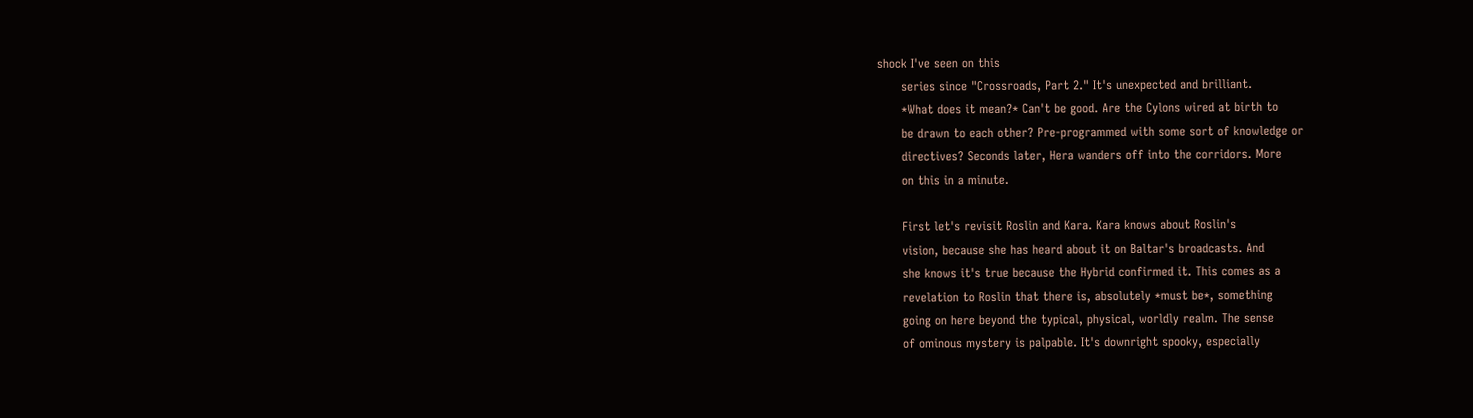shock I've seen on this
      series since "Crossroads, Part 2." It's unexpected and brilliant.
      *What does it mean?* Can't be good. Are the Cylons wired at birth to
      be drawn to each other? Pre-programmed with some sort of knowledge or
      directives? Seconds later, Hera wanders off into the corridors. More
      on this in a minute.

      First let's revisit Roslin and Kara. Kara knows about Roslin's
      vision, because she has heard about it on Baltar's broadcasts. And
      she knows it's true because the Hybrid confirmed it. This comes as a
      revelation to Roslin that there is, absolutely *must be*, something
      going on here beyond the typical, physical, worldly realm. The sense
      of ominous mystery is palpable. It's downright spooky, especially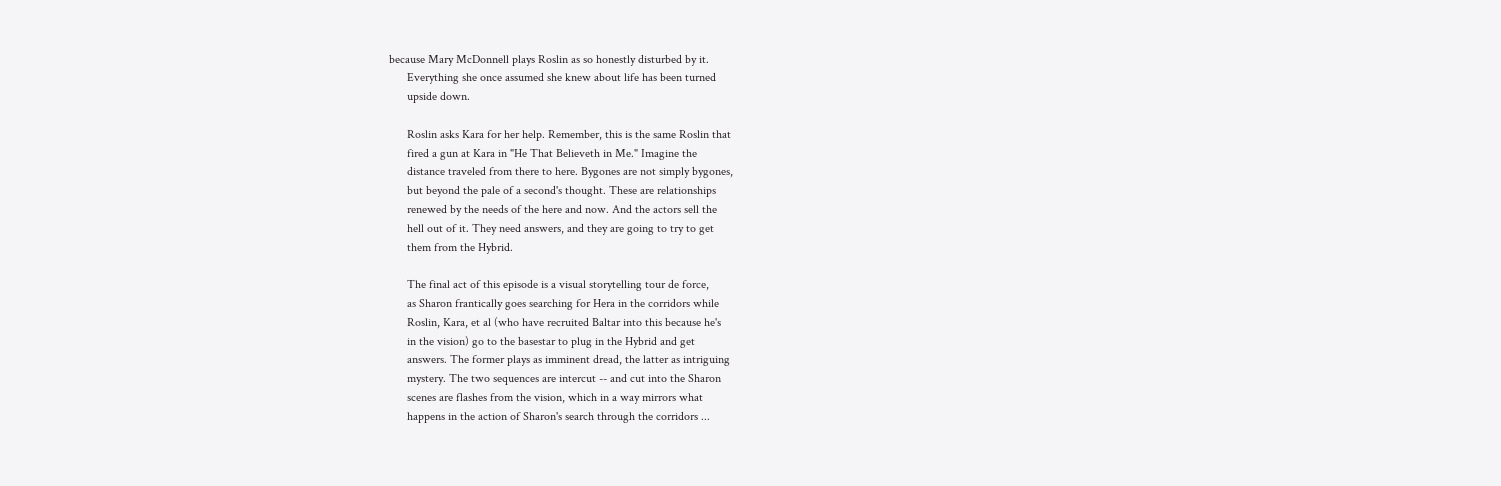because Mary McDonnell plays Roslin as so honestly disturbed by it.
      Everything she once assumed she knew about life has been turned
      upside down.

      Roslin asks Kara for her help. Remember, this is the same Roslin that
      fired a gun at Kara in "He That Believeth in Me." Imagine the
      distance traveled from there to here. Bygones are not simply bygones,
      but beyond the pale of a second's thought. These are relationships
      renewed by the needs of the here and now. And the actors sell the
      hell out of it. They need answers, and they are going to try to get
      them from the Hybrid.

      The final act of this episode is a visual storytelling tour de force,
      as Sharon frantically goes searching for Hera in the corridors while
      Roslin, Kara, et al (who have recruited Baltar into this because he's
      in the vision) go to the basestar to plug in the Hybrid and get
      answers. The former plays as imminent dread, the latter as intriguing
      mystery. The two sequences are intercut -- and cut into the Sharon
      scenes are flashes from the vision, which in a way mirrors what
      happens in the action of Sharon's search through the corridors ...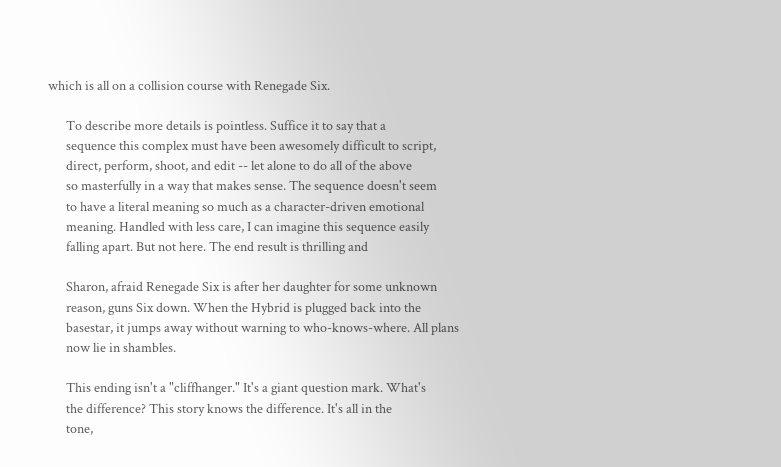which is all on a collision course with Renegade Six.

      To describe more details is pointless. Suffice it to say that a
      sequence this complex must have been awesomely difficult to script,
      direct, perform, shoot, and edit -- let alone to do all of the above
      so masterfully in a way that makes sense. The sequence doesn't seem
      to have a literal meaning so much as a character-driven emotional
      meaning. Handled with less care, I can imagine this sequence easily
      falling apart. But not here. The end result is thrilling and

      Sharon, afraid Renegade Six is after her daughter for some unknown
      reason, guns Six down. When the Hybrid is plugged back into the
      basestar, it jumps away without warning to who-knows-where. All plans
      now lie in shambles.

      This ending isn't a "cliffhanger." It's a giant question mark. What's
      the difference? This story knows the difference. It's all in the
      tone,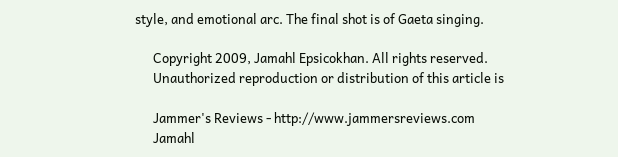style, and emotional arc. The final shot is of Gaeta singing.

      Copyright 2009, Jamahl Epsicokhan. All rights reserved.
      Unauthorized reproduction or distribution of this article is

      Jammer's Reviews - http://www.jammersreviews.com
      Jamahl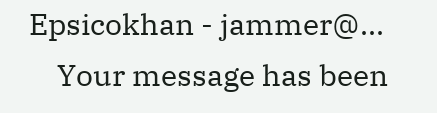Epsicokhan - jammer@...
    Your message has been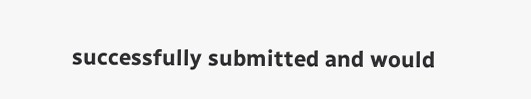successfully submitted and would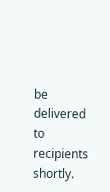be delivered to recipients shortly.